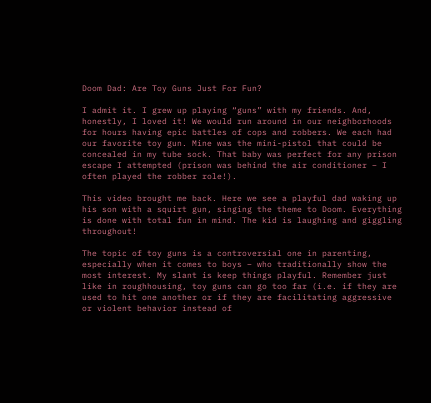Doom Dad: Are Toy Guns Just For Fun?

I admit it. I grew up playing “guns” with my friends. And, honestly, I loved it! We would run around in our neighborhoods for hours having epic battles of cops and robbers. We each had our favorite toy gun. Mine was the mini-pistol that could be concealed in my tube sock. That baby was perfect for any prison escape I attempted (prison was behind the air conditioner – I often played the robber role!).

This video brought me back. Here we see a playful dad waking up his son with a squirt gun, singing the theme to Doom. Everything is done with total fun in mind. The kid is laughing and giggling throughout!

The topic of toy guns is a controversial one in parenting, especially when it comes to boys – who traditionally show the most interest. My slant is keep things playful. Remember just like in roughhousing, toy guns can go too far (i.e. if they are used to hit one another or if they are facilitating aggressive or violent behavior instead of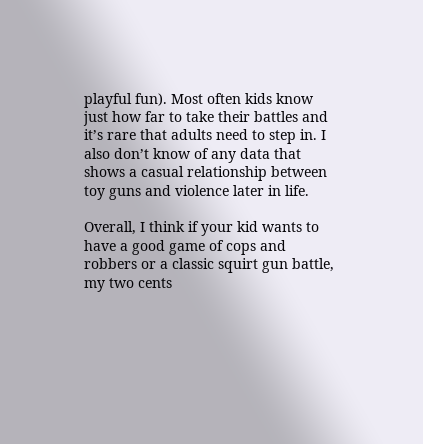playful fun). Most often kids know just how far to take their battles and it’s rare that adults need to step in. I also don’t know of any data that shows a casual relationship between toy guns and violence later in life.

Overall, I think if your kid wants to have a good game of cops and robbers or a classic squirt gun battle, my two cents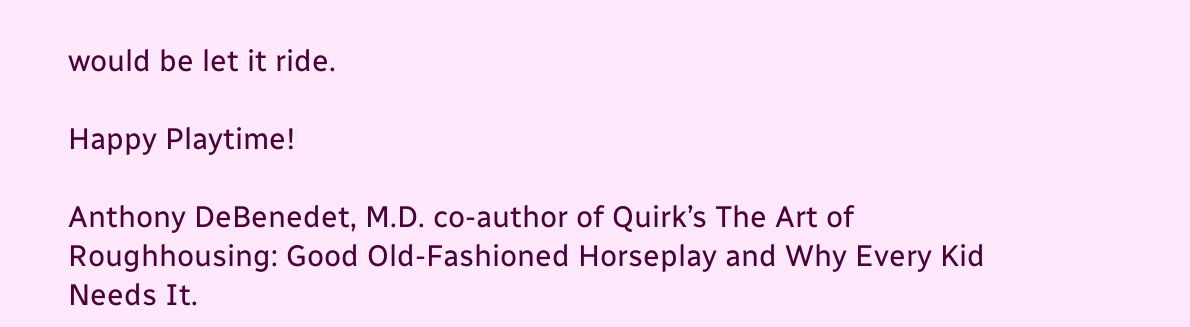would be let it ride.

Happy Playtime!

Anthony DeBenedet, M.D. co-author of Quirk’s The Art of Roughhousing: Good Old-Fashioned Horseplay and Why Every Kid Needs It.